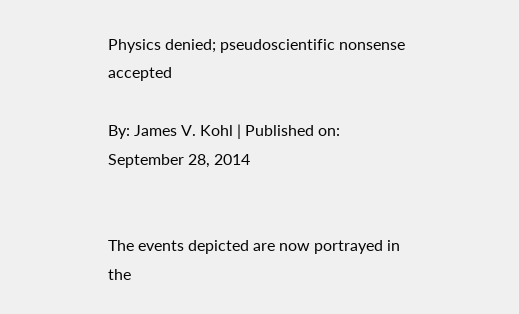Physics denied; pseudoscientific nonsense accepted

By: James V. Kohl | Published on: September 28, 2014


The events depicted are now portrayed in the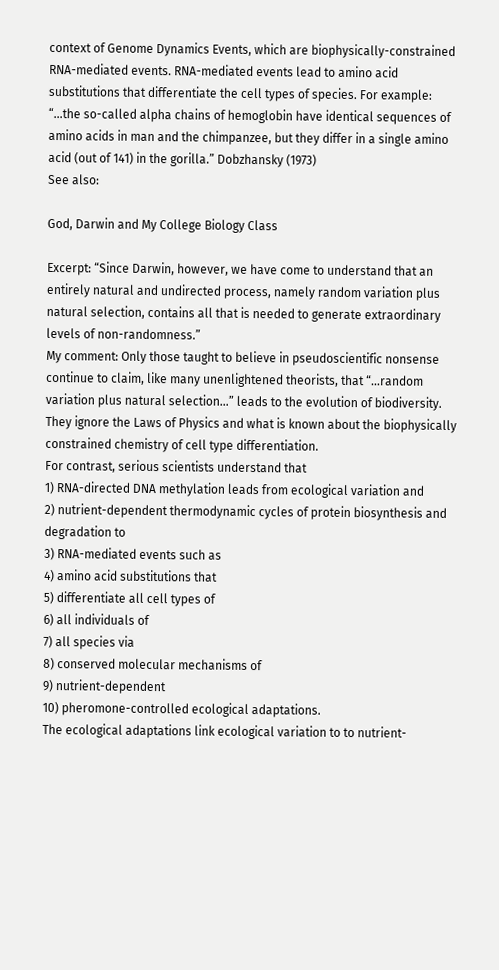context of Genome Dynamics Events, which are biophysically-constrained RNA-mediated events. RNA-mediated events lead to amino acid substitutions that differentiate the cell types of species. For example: “…the so-called alpha chains of hemoglobin have identical sequences of amino acids in man and the chimpanzee, but they differ in a single amino acid (out of 141) in the gorilla.” Dobzhansky (1973)
See also:

God, Darwin and My College Biology Class

Excerpt: “Since Darwin, however, we have come to understand that an entirely natural and undirected process, namely random variation plus natural selection, contains all that is needed to generate extraordinary levels of non-randomness.”
My comment: Only those taught to believe in pseudoscientific nonsense continue to claim, like many unenlightened theorists, that “…random variation plus natural selection…” leads to the evolution of biodiversity. They ignore the Laws of Physics and what is known about the biophysically constrained chemistry of cell type differentiation.
For contrast, serious scientists understand that
1) RNA-directed DNA methylation leads from ecological variation and
2) nutrient-dependent thermodynamic cycles of protein biosynthesis and degradation to
3) RNA-mediated events such as
4) amino acid substitutions that
5) differentiate all cell types of
6) all individuals of
7) all species via
8) conserved molecular mechanisms of
9) nutrient-dependent
10) pheromone-controlled ecological adaptations.
The ecological adaptations link ecological variation to to nutrient-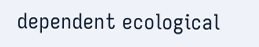dependent ecological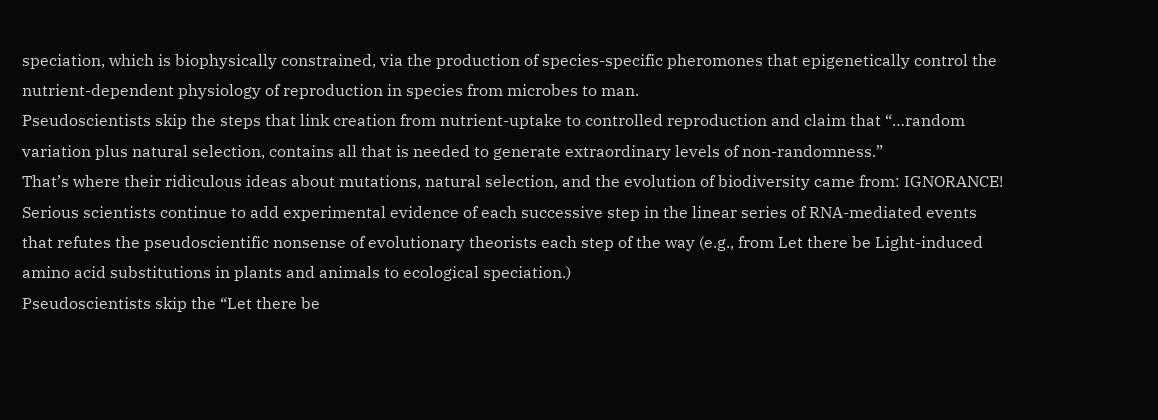speciation, which is biophysically constrained, via the production of species-specific pheromones that epigenetically control the nutrient-dependent physiology of reproduction in species from microbes to man.
Pseudoscientists skip the steps that link creation from nutrient-uptake to controlled reproduction and claim that “…random variation plus natural selection, contains all that is needed to generate extraordinary levels of non-randomness.”
That’s where their ridiculous ideas about mutations, natural selection, and the evolution of biodiversity came from: IGNORANCE! Serious scientists continue to add experimental evidence of each successive step in the linear series of RNA-mediated events that refutes the pseudoscientific nonsense of evolutionary theorists each step of the way (e.g., from Let there be Light-induced amino acid substitutions in plants and animals to ecological speciation.)
Pseudoscientists skip the “Let there be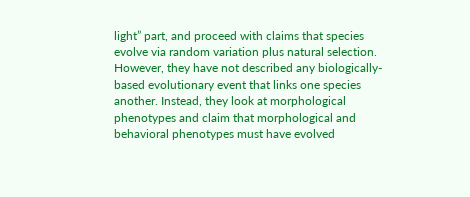light” part, and proceed with claims that species evolve via random variation plus natural selection. However, they have not described any biologically-based evolutionary event that links one species another. Instead, they look at morphological phenotypes and claim that morphological and behavioral phenotypes must have evolved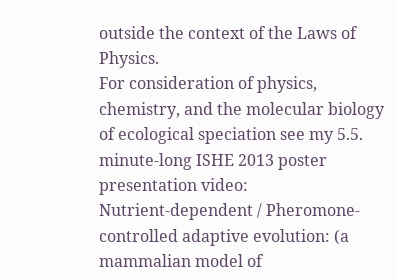outside the context of the Laws of Physics.
For consideration of physics, chemistry, and the molecular biology of ecological speciation see my 5.5. minute-long ISHE 2013 poster presentation video:
Nutrient-dependent / Pheromone-controlled adaptive evolution: (a mammalian model of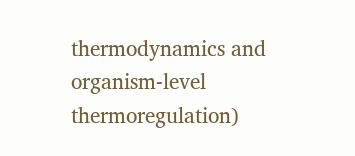thermodynamics and organism-level thermoregulation)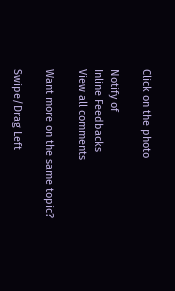Click on the photo

Notify of
Inline Feedbacks
View all comments

Want more on the same topic?

Swipe/Drag Left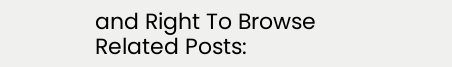and Right To Browse Related Posts: